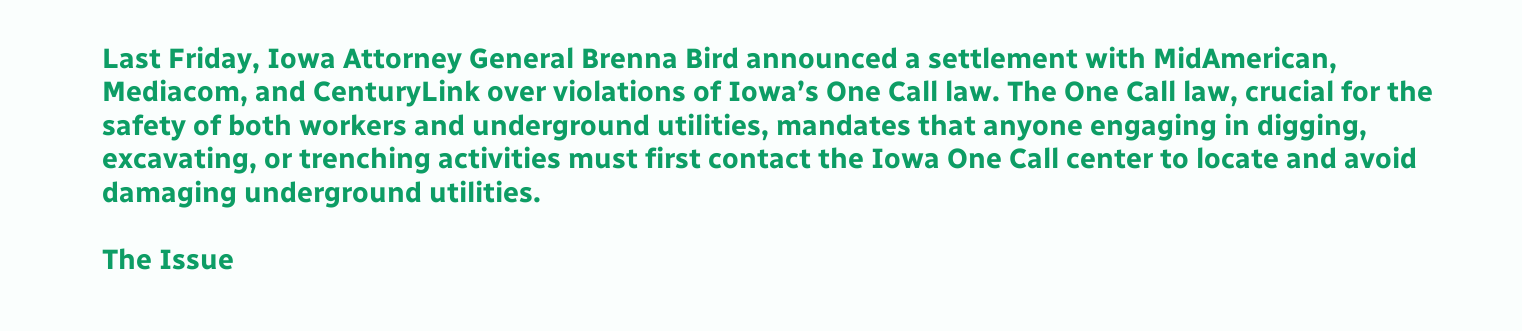Last Friday, Iowa Attorney General Brenna Bird announced a settlement with MidAmerican, Mediacom, and CenturyLink over violations of Iowa’s One Call law. The One Call law, crucial for the safety of both workers and underground utilities, mandates that anyone engaging in digging, excavating, or trenching activities must first contact the Iowa One Call center to locate and avoid damaging underground utilities.

The Issue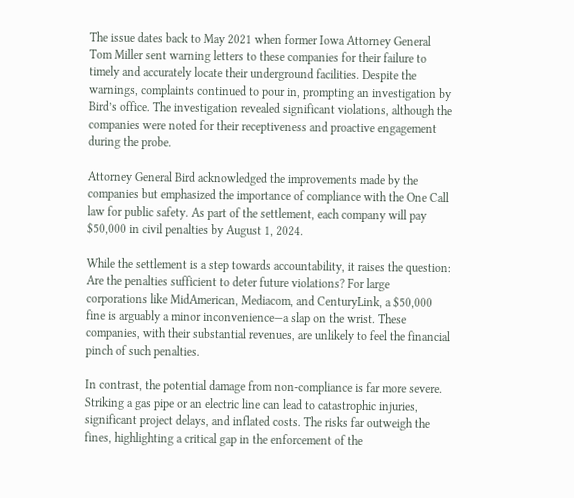The issue dates back to May 2021 when former Iowa Attorney General Tom Miller sent warning letters to these companies for their failure to timely and accurately locate their underground facilities. Despite the warnings, complaints continued to pour in, prompting an investigation by Bird’s office. The investigation revealed significant violations, although the companies were noted for their receptiveness and proactive engagement during the probe.

Attorney General Bird acknowledged the improvements made by the companies but emphasized the importance of compliance with the One Call law for public safety. As part of the settlement, each company will pay $50,000 in civil penalties by August 1, 2024.

While the settlement is a step towards accountability, it raises the question: Are the penalties sufficient to deter future violations? For large corporations like MidAmerican, Mediacom, and CenturyLink, a $50,000 fine is arguably a minor inconvenience—a slap on the wrist. These companies, with their substantial revenues, are unlikely to feel the financial pinch of such penalties.

In contrast, the potential damage from non-compliance is far more severe. Striking a gas pipe or an electric line can lead to catastrophic injuries, significant project delays, and inflated costs. The risks far outweigh the fines, highlighting a critical gap in the enforcement of the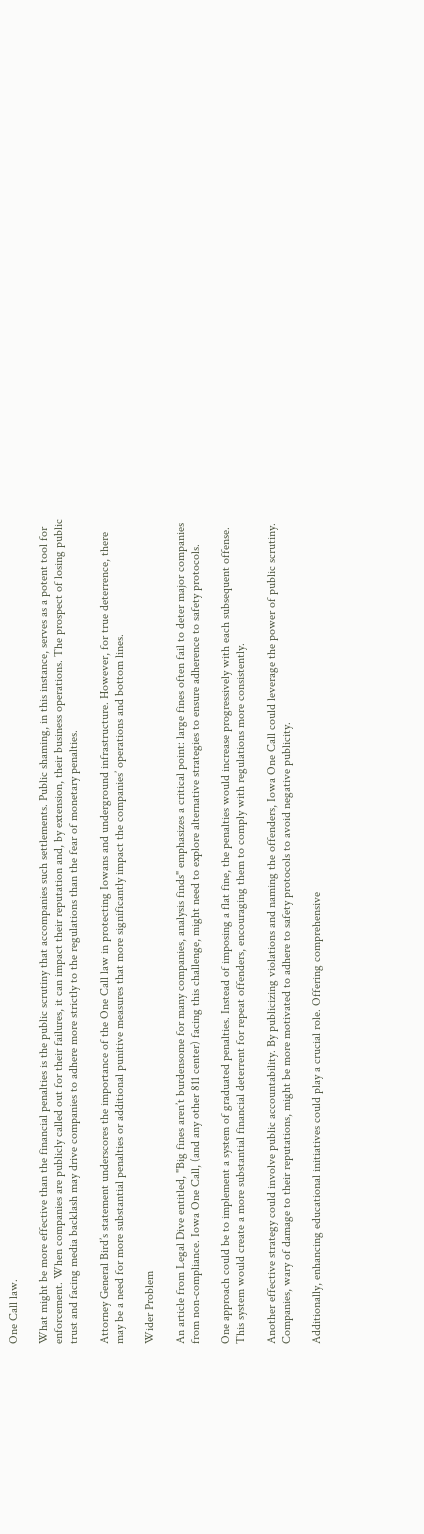One Call law.

What might be more effective than the financial penalties is the public scrutiny that accompanies such settlements. Public shaming, in this instance, serves as a potent tool for enforcement. When companies are publicly called out for their failures, it can impact their reputation and, by extension, their business operations. The prospect of losing public trust and facing media backlash may drive companies to adhere more strictly to the regulations than the fear of monetary penalties.

Attorney General Bird’s statement underscores the importance of the One Call law in protecting Iowans and underground infrastructure. However, for true deterrence, there may be a need for more substantial penalties or additional punitive measures that more significantly impact the companies’ operations and bottom lines.

Wider Problem

An article from Legal Dive entitled, "Big fines aren’t burdensome for many companies, analysis finds" emphasizes a critical point: large fines often fail to deter major companies from non-compliance. Iowa One Call, (and any other 811 center) facing this challenge, might need to explore alternative strategies to ensure adherence to safety protocols.

One approach could be to implement a system of graduated penalties. Instead of imposing a flat fine, the penalties would increase progressively with each subsequent offense. This system would create a more substantial financial deterrent for repeat offenders, encouraging them to comply with regulations more consistently.

Another effective strategy could involve public accountability. By publicizing violations and naming the offenders, Iowa One Call could leverage the power of public scrutiny. Companies, wary of damage to their reputations, might be more motivated to adhere to safety protocols to avoid negative publicity.

Additionally, enhancing educational initiatives could play a crucial role. Offering comprehensive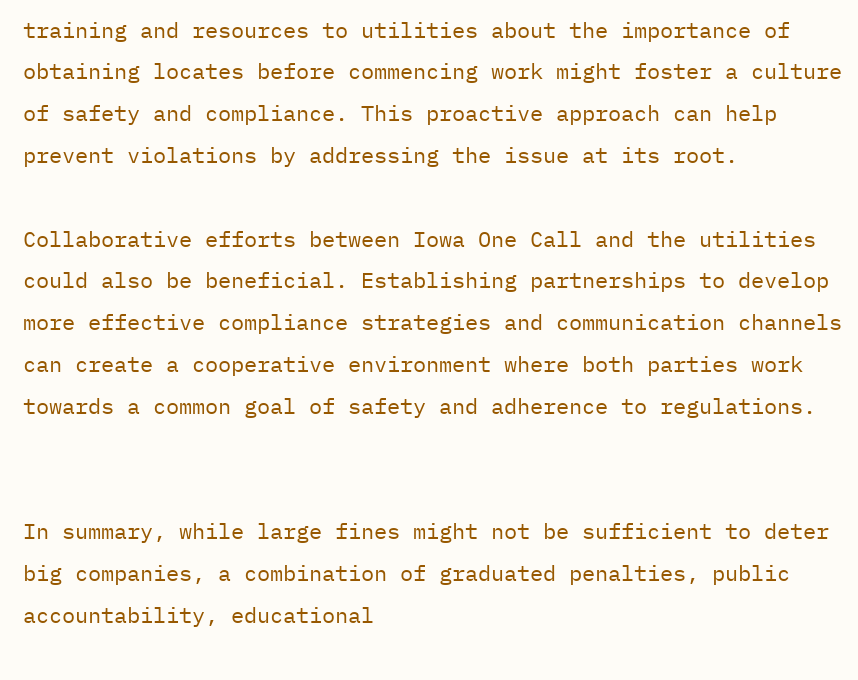training and resources to utilities about the importance of obtaining locates before commencing work might foster a culture of safety and compliance. This proactive approach can help prevent violations by addressing the issue at its root.

Collaborative efforts between Iowa One Call and the utilities could also be beneficial. Establishing partnerships to develop more effective compliance strategies and communication channels can create a cooperative environment where both parties work towards a common goal of safety and adherence to regulations.


In summary, while large fines might not be sufficient to deter big companies, a combination of graduated penalties, public accountability, educational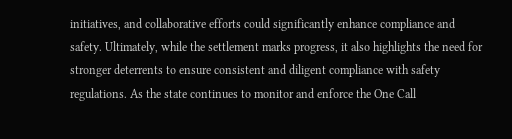initiatives, and collaborative efforts could significantly enhance compliance and safety. Ultimately, while the settlement marks progress, it also highlights the need for stronger deterrents to ensure consistent and diligent compliance with safety regulations. As the state continues to monitor and enforce the One Call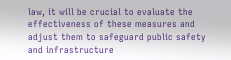law, it will be crucial to evaluate the effectiveness of these measures and adjust them to safeguard public safety and infrastructure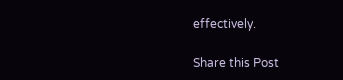effectively.

Share this Post